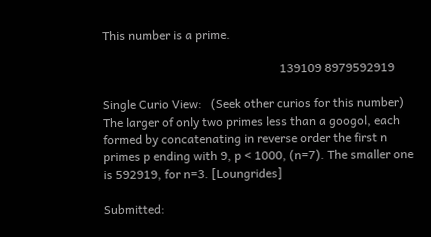This number is a prime.

                                                           139109 8979592919

Single Curio View:   (Seek other curios for this number)
The larger of only two primes less than a googol, each formed by concatenating in reverse order the first n primes p ending with 9, p < 1000, (n=7). The smaller one is 592919, for n=3. [Loungrides]

Submitted: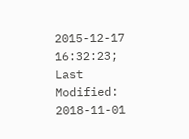2015-12-17 16:32:23;   Last Modified: 2018-11-01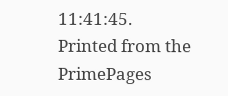11:41:45.
Printed from the PrimePages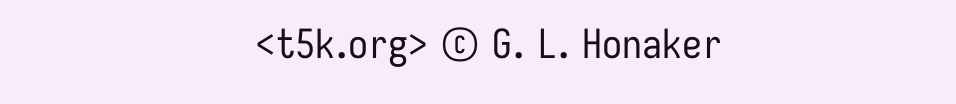<t5k.org> © G. L. Honaker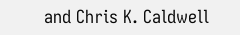and Chris K. Caldwell